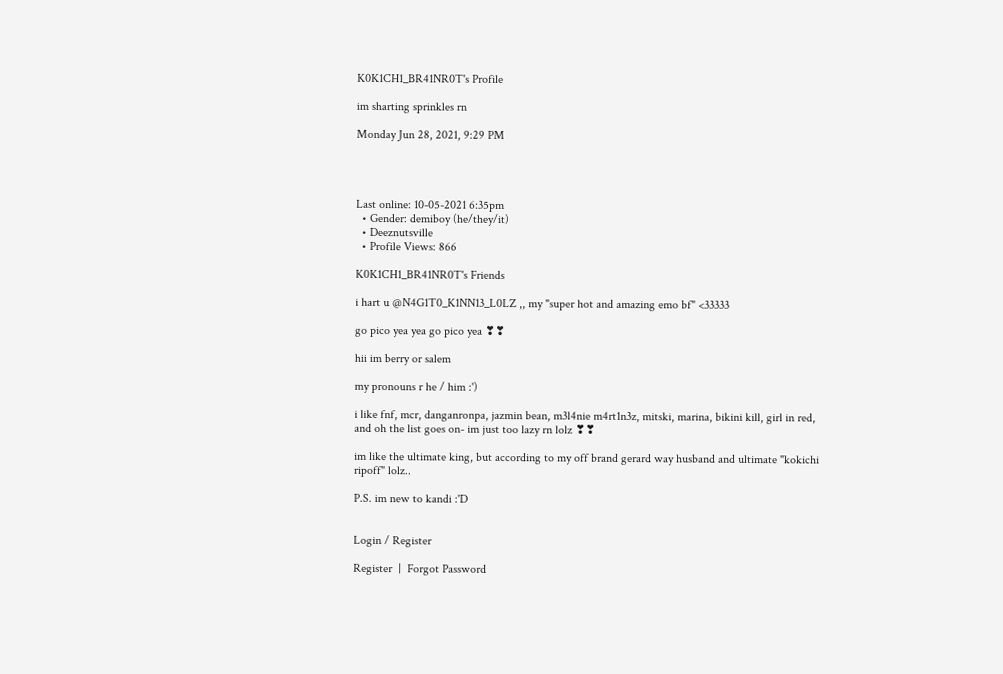K0K1CH1_BR41NR0T's Profile

im sharting sprinkles rn

Monday Jun 28, 2021, 9:29 PM




Last online: 10-05-2021 6:35pm
  • Gender: demiboy (he/they/it)
  • Deeznutsville
  • Profile Views: 866

K0K1CH1_BR41NR0T's Friends

i hart u @N4G1T0_K1NN13_L0LZ ,, my "super hot and amazing emo bf" <33333

go pico yea yea go pico yea ❣❣

hii im berry or salem

my pronouns r he / him :')

i like fnf, mcr, danganronpa, jazmin bean, m3l4nie m4rt1n3z, mitski, marina, bikini kill, girl in red, and oh the list goes on- im just too lazy rn lolz ❣❣

im like the ultimate king, but according to my off brand gerard way husband and ultimate "kokichi ripoff" lolz..

P.S. im new to kandi :'D


Login / Register

Register  |  Forgot Password